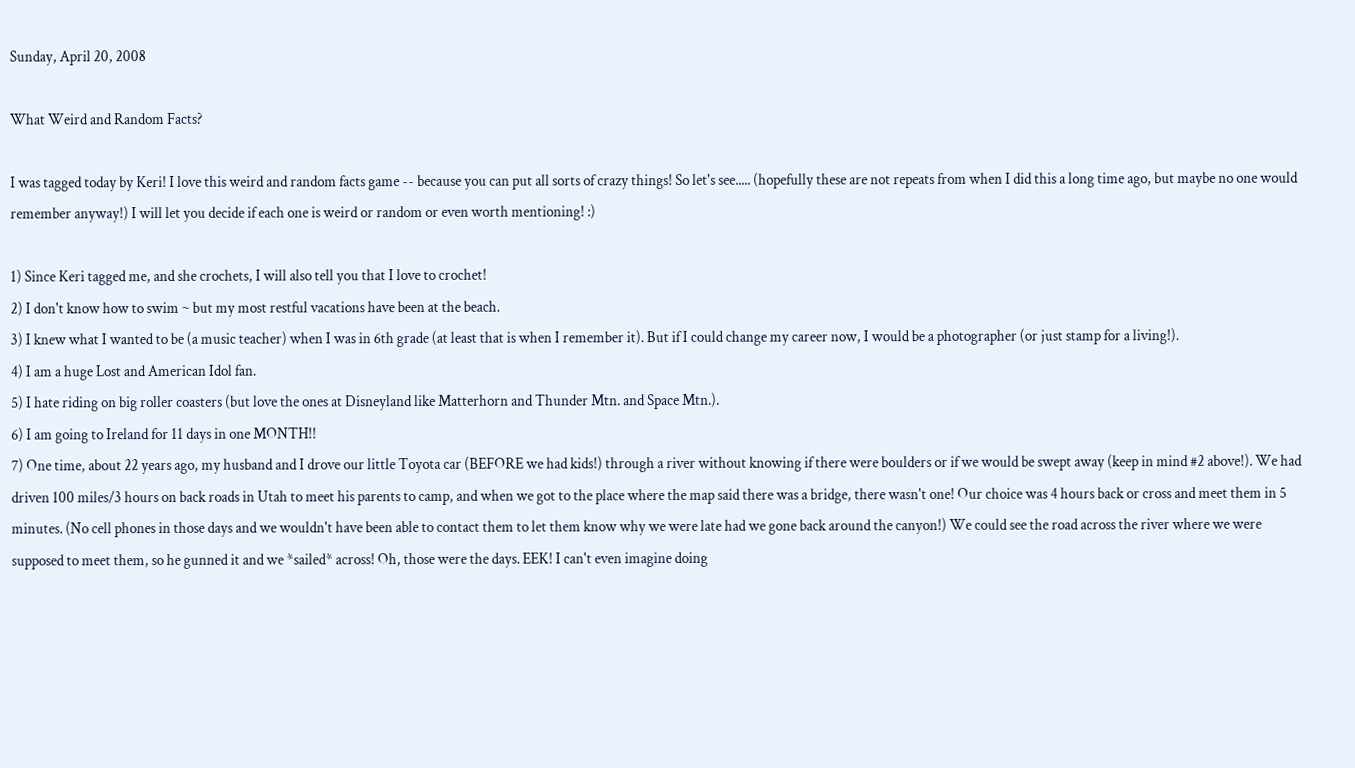Sunday, April 20, 2008

What Weird and Random Facts?

I was tagged today by Keri! I love this weird and random facts game -- because you can put all sorts of crazy things! So let's see..... (hopefully these are not repeats from when I did this a long time ago, but maybe no one would remember anyway!) I will let you decide if each one is weird or random or even worth mentioning! :)

1) Since Keri tagged me, and she crochets, I will also tell you that I love to crochet!
2) I don't know how to swim ~ but my most restful vacations have been at the beach.
3) I knew what I wanted to be (a music teacher) when I was in 6th grade (at least that is when I remember it). But if I could change my career now, I would be a photographer (or just stamp for a living!).
4) I am a huge Lost and American Idol fan.
5) I hate riding on big roller coasters (but love the ones at Disneyland like Matterhorn and Thunder Mtn. and Space Mtn.).
6) I am going to Ireland for 11 days in one MONTH!!
7) One time, about 22 years ago, my husband and I drove our little Toyota car (BEFORE we had kids!) through a river without knowing if there were boulders or if we would be swept away (keep in mind #2 above!). We had driven 100 miles/3 hours on back roads in Utah to meet his parents to camp, and when we got to the place where the map said there was a bridge, there wasn't one! Our choice was 4 hours back or cross and meet them in 5 minutes. (No cell phones in those days and we wouldn't have been able to contact them to let them know why we were late had we gone back around the canyon!) We could see the road across the river where we were supposed to meet them, so he gunned it and we *sailed* across! Oh, those were the days. EEK! I can't even imagine doing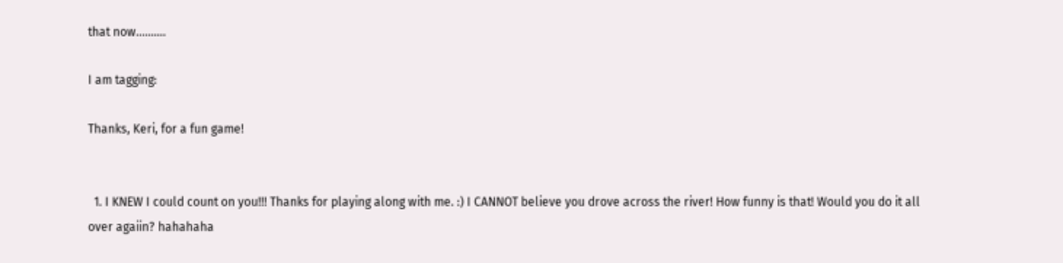that now..........

I am tagging:

Thanks, Keri, for a fun game!


  1. I KNEW I could count on you!!! Thanks for playing along with me. :) I CANNOT believe you drove across the river! How funny is that! Would you do it all over agaiin? hahahaha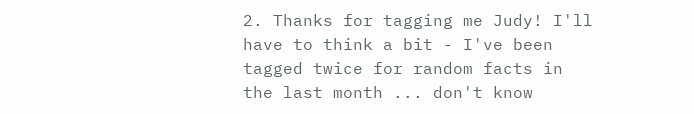2. Thanks for tagging me Judy! I'll have to think a bit - I've been tagged twice for random facts in the last month ... don't know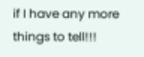if I have any more things to tell!!!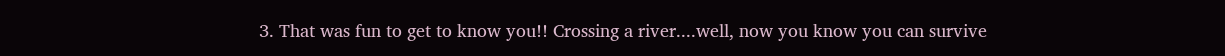3. That was fun to get to know you!! Crossing a river....well, now you know you can survive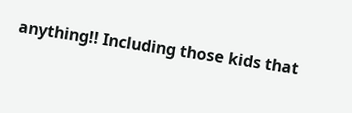anything!! Including those kids that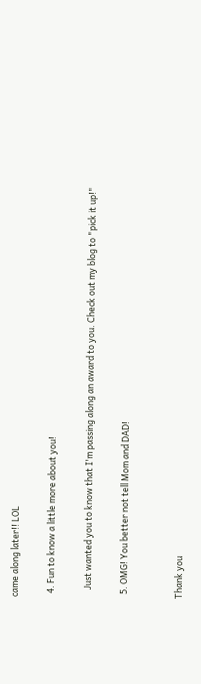came along later!! LOL

  4. Fun to know a little more about you!

    Just wanted you to know that I'm passing along an award to you. Check out my blog to "pick it up!"

  5. OMG! You better not tell Mom and DAD!


Thank you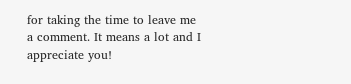for taking the time to leave me a comment. It means a lot and I appreciate you!